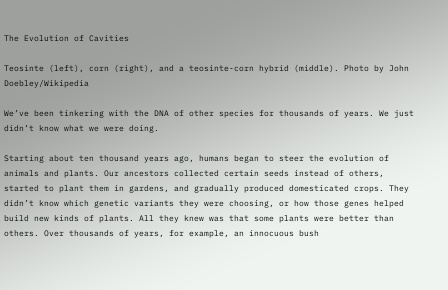The Evolution of Cavities

Teosinte (left), corn (right), and a teosinte-corn hybrid (middle). Photo by John Doebley/Wikipedia

We’ve been tinkering with the DNA of other species for thousands of years. We just didn’t know what we were doing.

Starting about ten thousand years ago, humans began to steer the evolution of animals and plants. Our ancestors collected certain seeds instead of others, started to plant them in gardens, and gradually produced domesticated crops. They didn’t know which genetic variants they were choosing, or how those genes helped build new kinds of plants. All they knew was that some plants were better than others. Over thousands of years, for example, an innocuous bush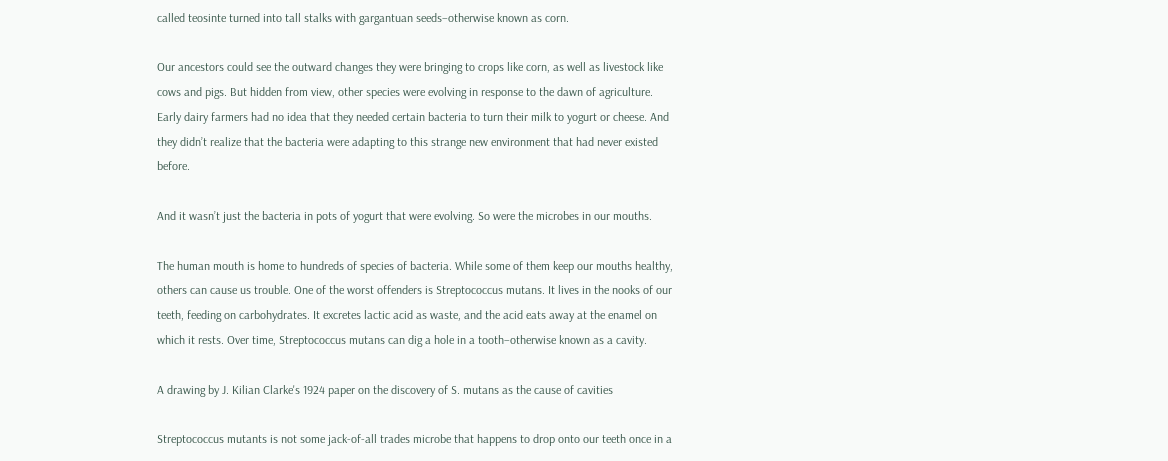called teosinte turned into tall stalks with gargantuan seeds–otherwise known as corn.

Our ancestors could see the outward changes they were bringing to crops like corn, as well as livestock like cows and pigs. But hidden from view, other species were evolving in response to the dawn of agriculture. Early dairy farmers had no idea that they needed certain bacteria to turn their milk to yogurt or cheese. And they didn’t realize that the bacteria were adapting to this strange new environment that had never existed before.

And it wasn’t just the bacteria in pots of yogurt that were evolving. So were the microbes in our mouths.

The human mouth is home to hundreds of species of bacteria. While some of them keep our mouths healthy, others can cause us trouble. One of the worst offenders is Streptococcus mutans. It lives in the nooks of our teeth, feeding on carbohydrates. It excretes lactic acid as waste, and the acid eats away at the enamel on which it rests. Over time, Streptococcus mutans can dig a hole in a tooth–otherwise known as a cavity.

A drawing by J. Kilian Clarke's 1924 paper on the discovery of S. mutans as the cause of cavities

Streptococcus mutants is not some jack-of-all trades microbe that happens to drop onto our teeth once in a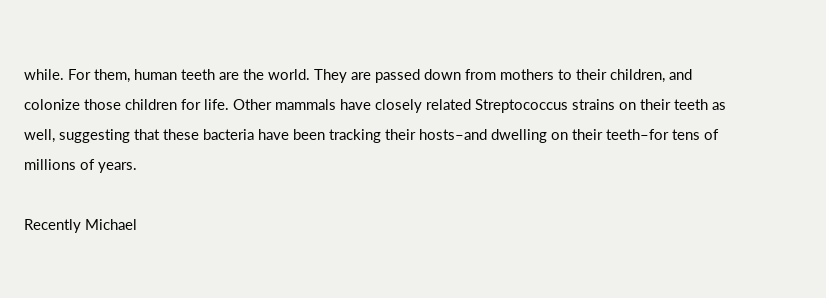while. For them, human teeth are the world. They are passed down from mothers to their children, and colonize those children for life. Other mammals have closely related Streptococcus strains on their teeth as well, suggesting that these bacteria have been tracking their hosts–and dwelling on their teeth–for tens of millions of years.

Recently Michael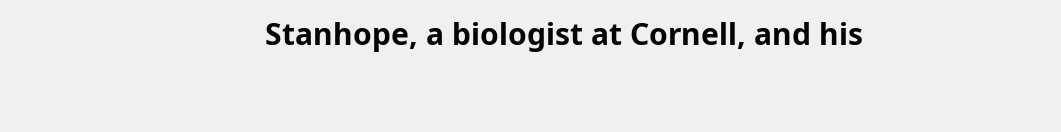Stanhope, a biologist at Cornell, and his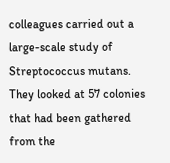colleagues carried out a large-scale study of Streptococcus mutans. They looked at 57 colonies that had been gathered from the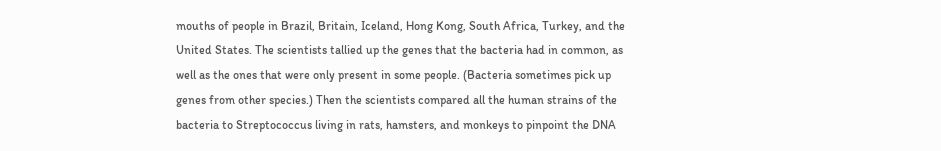mouths of people in Brazil, Britain, Iceland, Hong Kong, South Africa, Turkey, and the United States. The scientists tallied up the genes that the bacteria had in common, as well as the ones that were only present in some people. (Bacteria sometimes pick up genes from other species.) Then the scientists compared all the human strains of the bacteria to Streptococcus living in rats, hamsters, and monkeys to pinpoint the DNA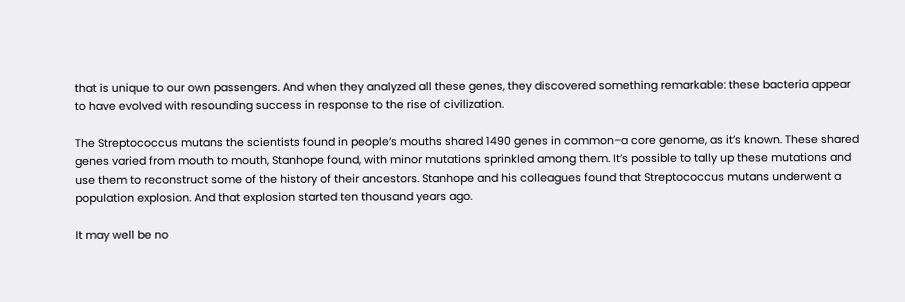that is unique to our own passengers. And when they analyzed all these genes, they discovered something remarkable: these bacteria appear to have evolved with resounding success in response to the rise of civilization.

The Streptococcus mutans the scientists found in people’s mouths shared 1490 genes in common–a core genome, as it’s known. These shared genes varied from mouth to mouth, Stanhope found, with minor mutations sprinkled among them. It’s possible to tally up these mutations and use them to reconstruct some of the history of their ancestors. Stanhope and his colleagues found that Streptococcus mutans underwent a population explosion. And that explosion started ten thousand years ago.

It may well be no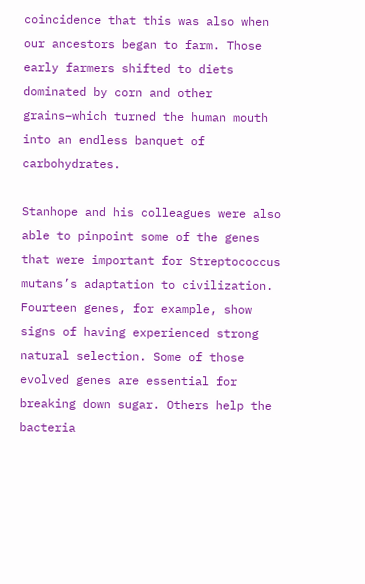coincidence that this was also when our ancestors began to farm. Those early farmers shifted to diets dominated by corn and other grains–which turned the human mouth into an endless banquet of carbohydrates.

Stanhope and his colleagues were also able to pinpoint some of the genes that were important for Streptococcus mutans’s adaptation to civilization. Fourteen genes, for example, show signs of having experienced strong natural selection. Some of those evolved genes are essential for breaking down sugar. Others help the bacteria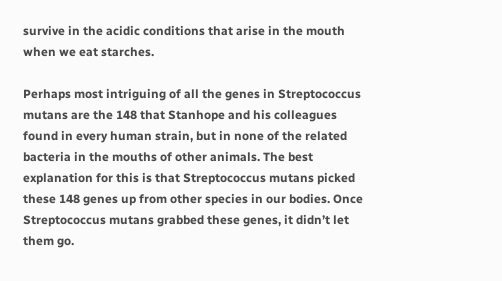survive in the acidic conditions that arise in the mouth when we eat starches.

Perhaps most intriguing of all the genes in Streptococcus mutans are the 148 that Stanhope and his colleagues found in every human strain, but in none of the related bacteria in the mouths of other animals. The best explanation for this is that Streptococcus mutans picked these 148 genes up from other species in our bodies. Once Streptococcus mutans grabbed these genes, it didn’t let them go.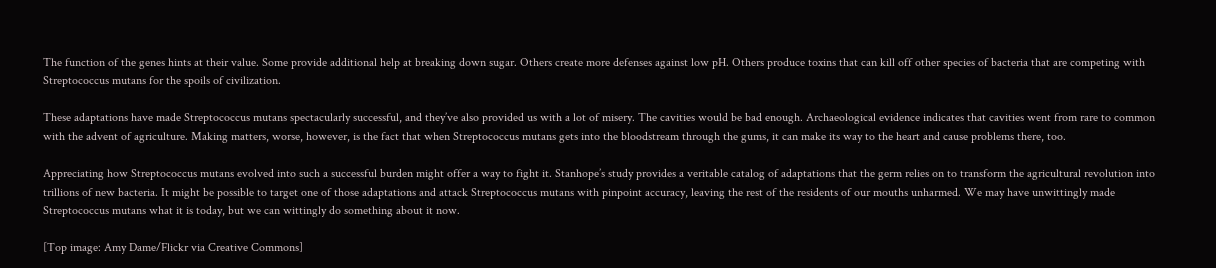The function of the genes hints at their value. Some provide additional help at breaking down sugar. Others create more defenses against low pH. Others produce toxins that can kill off other species of bacteria that are competing with Streptococcus mutans for the spoils of civilization.

These adaptations have made Streptococcus mutans spectacularly successful, and they’ve also provided us with a lot of misery. The cavities would be bad enough. Archaeological evidence indicates that cavities went from rare to common with the advent of agriculture. Making matters, worse, however, is the fact that when Streptococcus mutans gets into the bloodstream through the gums, it can make its way to the heart and cause problems there, too.

Appreciating how Streptococcus mutans evolved into such a successful burden might offer a way to fight it. Stanhope’s study provides a veritable catalog of adaptations that the germ relies on to transform the agricultural revolution into trillions of new bacteria. It might be possible to target one of those adaptations and attack Streptococcus mutans with pinpoint accuracy, leaving the rest of the residents of our mouths unharmed. We may have unwittingly made Streptococcus mutans what it is today, but we can wittingly do something about it now.

[Top image: Amy Dame/Flickr via Creative Commons]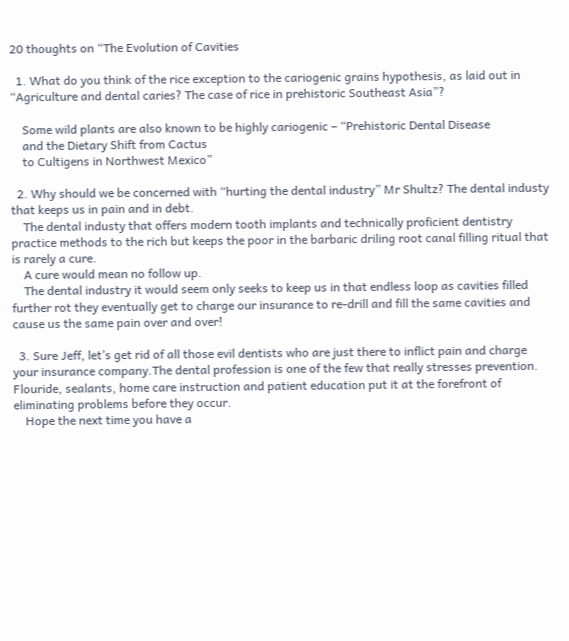20 thoughts on “The Evolution of Cavities

  1. What do you think of the rice exception to the cariogenic grains hypothesis, as laid out in “Agriculture and dental caries? The case of rice in prehistoric Southeast Asia”?

    Some wild plants are also known to be highly cariogenic – “Prehistoric Dental Disease
    and the Dietary Shift from Cactus
    to Cultigens in Northwest Mexico”

  2. Why should we be concerned with “hurting the dental industry” Mr Shultz? The dental industy that keeps us in pain and in debt.
    The dental industy that offers modern tooth implants and technically proficient dentistry practice methods to the rich but keeps the poor in the barbaric driling root canal filling ritual that is rarely a cure.
    A cure would mean no follow up.
    The dental industry it would seem only seeks to keep us in that endless loop as cavities filled further rot they eventually get to charge our insurance to re-drill and fill the same cavities and cause us the same pain over and over!

  3. Sure Jeff, let’s get rid of all those evil dentists who are just there to inflict pain and charge your insurance company.The dental profession is one of the few that really stresses prevention. Flouride, sealants, home care instruction and patient education put it at the forefront of eliminating problems before they occur.
    Hope the next time you have a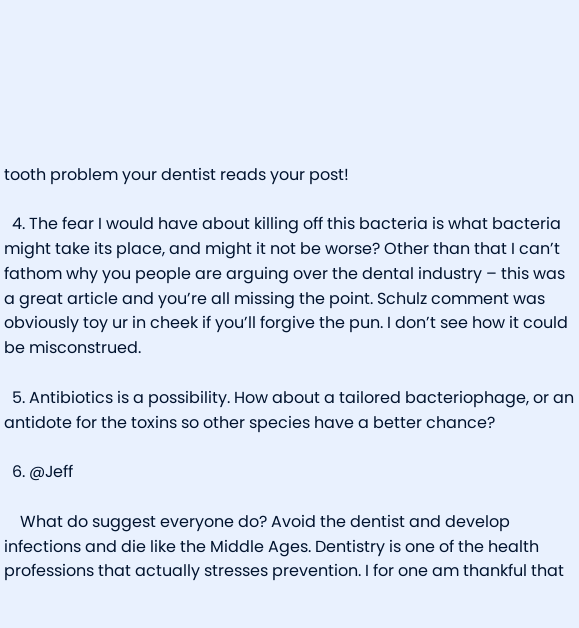tooth problem your dentist reads your post!

  4. The fear I would have about killing off this bacteria is what bacteria might take its place, and might it not be worse? Other than that I can’t fathom why you people are arguing over the dental industry – this was a great article and you’re all missing the point. Schulz comment was obviously toy ur in cheek if you’ll forgive the pun. I don’t see how it could be misconstrued.

  5. Antibiotics is a possibility. How about a tailored bacteriophage, or an antidote for the toxins so other species have a better chance?

  6. @Jeff

    What do suggest everyone do? Avoid the dentist and develop infections and die like the Middle Ages. Dentistry is one of the health professions that actually stresses prevention. I for one am thankful that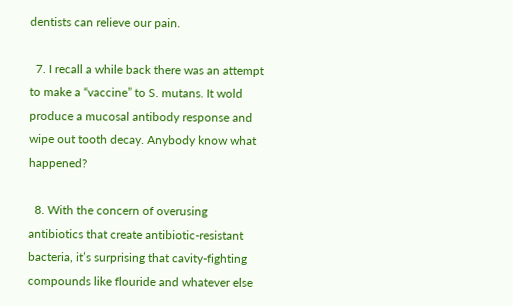dentists can relieve our pain.

  7. I recall a while back there was an attempt to make a “vaccine” to S. mutans. It wold produce a mucosal antibody response and wipe out tooth decay. Anybody know what happened?

  8. With the concern of overusing antibiotics that create antibiotic-resistant bacteria, it’s surprising that cavity-fighting compounds like flouride and whatever else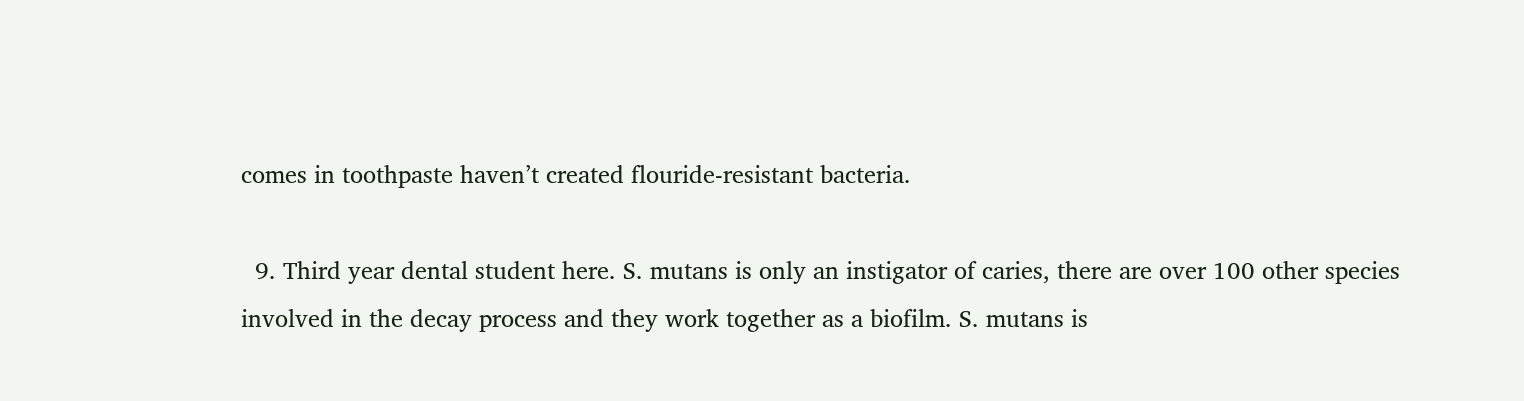comes in toothpaste haven’t created flouride-resistant bacteria.

  9. Third year dental student here. S. mutans is only an instigator of caries, there are over 100 other species involved in the decay process and they work together as a biofilm. S. mutans is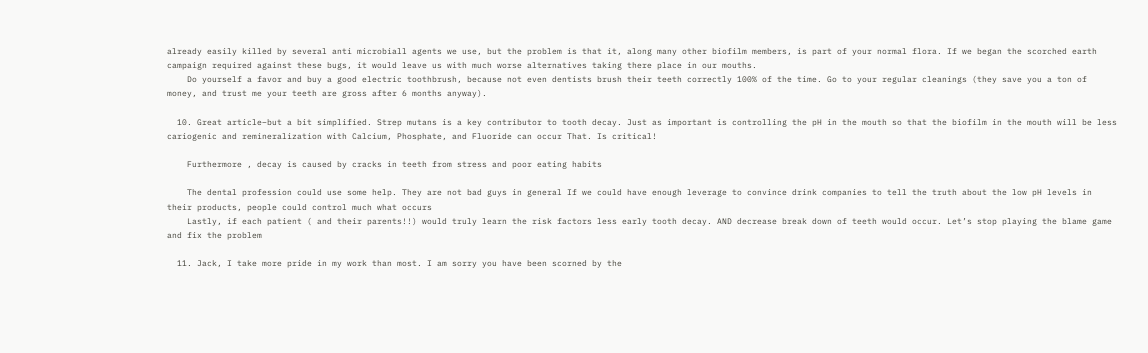already easily killed by several anti microbiall agents we use, but the problem is that it, along many other biofilm members, is part of your normal flora. If we began the scorched earth campaign required against these bugs, it would leave us with much worse alternatives taking there place in our mouths.
    Do yourself a favor and buy a good electric toothbrush, because not even dentists brush their teeth correctly 100% of the time. Go to your regular cleanings (they save you a ton of money, and trust me your teeth are gross after 6 months anyway).

  10. Great article–but a bit simplified. Strep mutans is a key contributor to tooth decay. Just as important is controlling the pH in the mouth so that the biofilm in the mouth will be less cariogenic and remineralization with Calcium, Phosphate, and Fluoride can occur That. Is critical!

    Furthermore , decay is caused by cracks in teeth from stress and poor eating habits

    The dental profession could use some help. They are not bad guys in general If we could have enough leverage to convince drink companies to tell the truth about the low pH levels in their products, people could control much what occurs
    Lastly, if each patient ( and their parents!!) would truly learn the risk factors less early tooth decay. AND decrease break down of teeth would occur. Let’s stop playing the blame game and fix the problem

  11. Jack, I take more pride in my work than most. I am sorry you have been scorned by the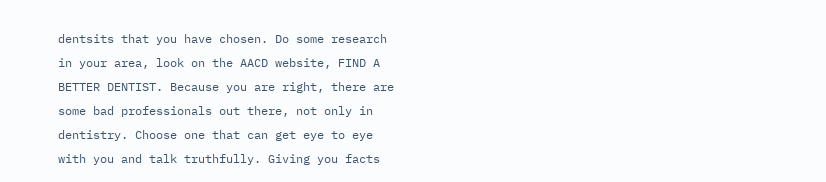dentsits that you have chosen. Do some research in your area, look on the AACD website, FIND A BETTER DENTIST. Because you are right, there are some bad professionals out there, not only in dentistry. Choose one that can get eye to eye with you and talk truthfully. Giving you facts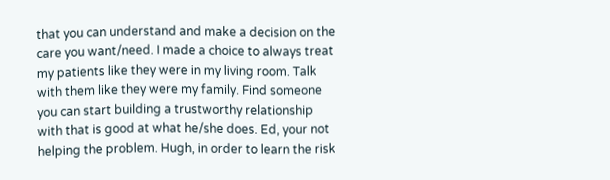that you can understand and make a decision on the care you want/need. I made a choice to always treat my patients like they were in my living room. Talk with them like they were my family. Find someone you can start building a trustworthy relationship with that is good at what he/she does. Ed, your not helping the problem. Hugh, in order to learn the risk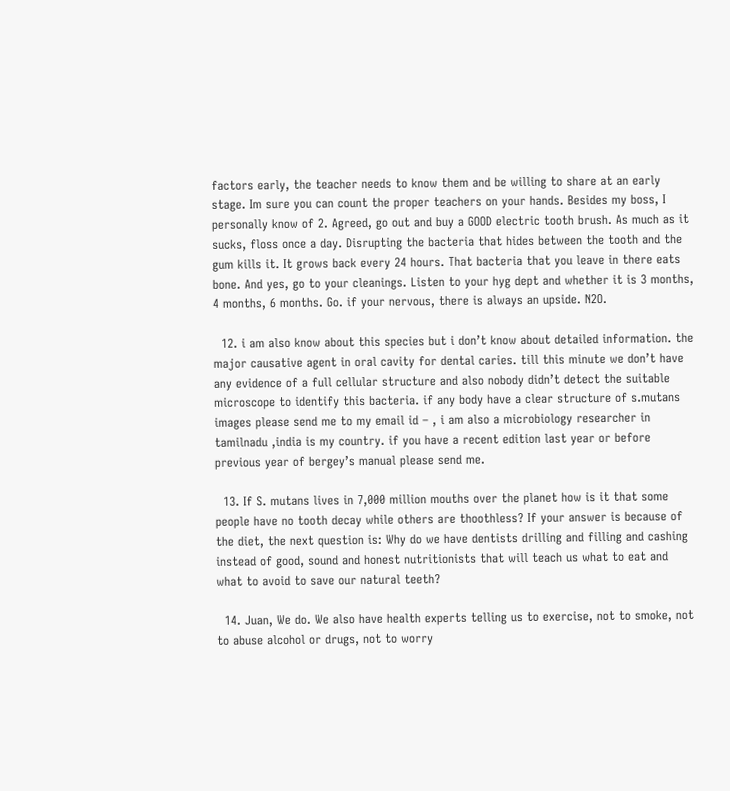factors early, the teacher needs to know them and be willing to share at an early stage. Im sure you can count the proper teachers on your hands. Besides my boss, I personally know of 2. Agreed, go out and buy a GOOD electric tooth brush. As much as it sucks, floss once a day. Disrupting the bacteria that hides between the tooth and the gum kills it. It grows back every 24 hours. That bacteria that you leave in there eats bone. And yes, go to your cleanings. Listen to your hyg dept and whether it is 3 months, 4 months, 6 months. Go. if your nervous, there is always an upside. N2O.

  12. i am also know about this species but i don’t know about detailed information. the major causative agent in oral cavity for dental caries. till this minute we don’t have any evidence of a full cellular structure and also nobody didn’t detect the suitable microscope to identify this bacteria. if any body have a clear structure of s.mutans images please send me to my email id – , i am also a microbiology researcher in tamilnadu ,india is my country. if you have a recent edition last year or before previous year of bergey’s manual please send me.

  13. If S. mutans lives in 7,000 million mouths over the planet how is it that some people have no tooth decay while others are thoothless? If your answer is because of the diet, the next question is: Why do we have dentists drilling and filling and cashing instead of good, sound and honest nutritionists that will teach us what to eat and what to avoid to save our natural teeth?

  14. Juan, We do. We also have health experts telling us to exercise, not to smoke, not to abuse alcohol or drugs, not to worry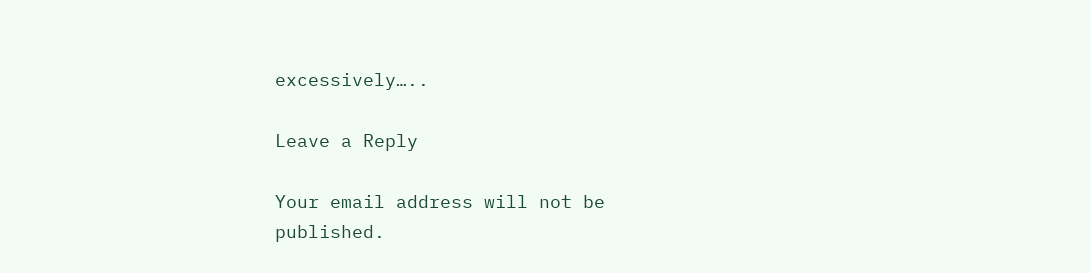excessively…..

Leave a Reply

Your email address will not be published.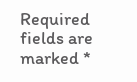Required fields are marked *